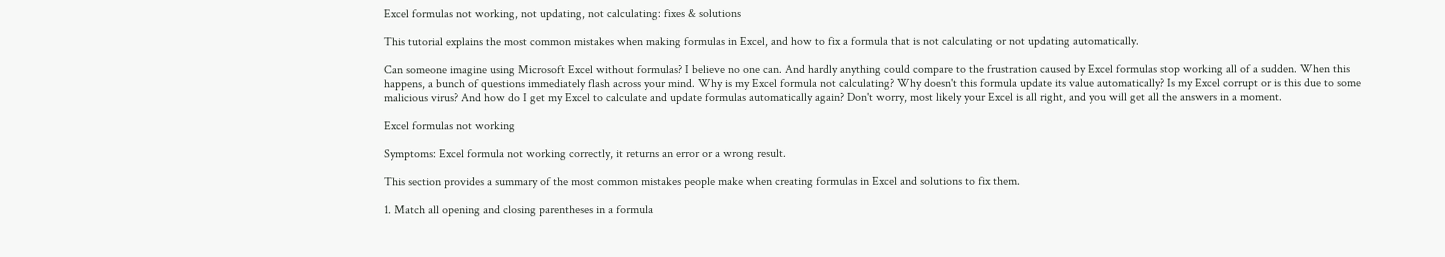Excel formulas not working, not updating, not calculating: fixes & solutions

This tutorial explains the most common mistakes when making formulas in Excel, and how to fix a formula that is not calculating or not updating automatically.

Can someone imagine using Microsoft Excel without formulas? I believe no one can. And hardly anything could compare to the frustration caused by Excel formulas stop working all of a sudden. When this happens, a bunch of questions immediately flash across your mind. Why is my Excel formula not calculating? Why doesn't this formula update its value automatically? Is my Excel corrupt or is this due to some malicious virus? And how do I get my Excel to calculate and update formulas automatically again? Don't worry, most likely your Excel is all right, and you will get all the answers in a moment.

Excel formulas not working

Symptoms: Excel formula not working correctly, it returns an error or a wrong result.

This section provides a summary of the most common mistakes people make when creating formulas in Excel and solutions to fix them.

1. Match all opening and closing parentheses in a formula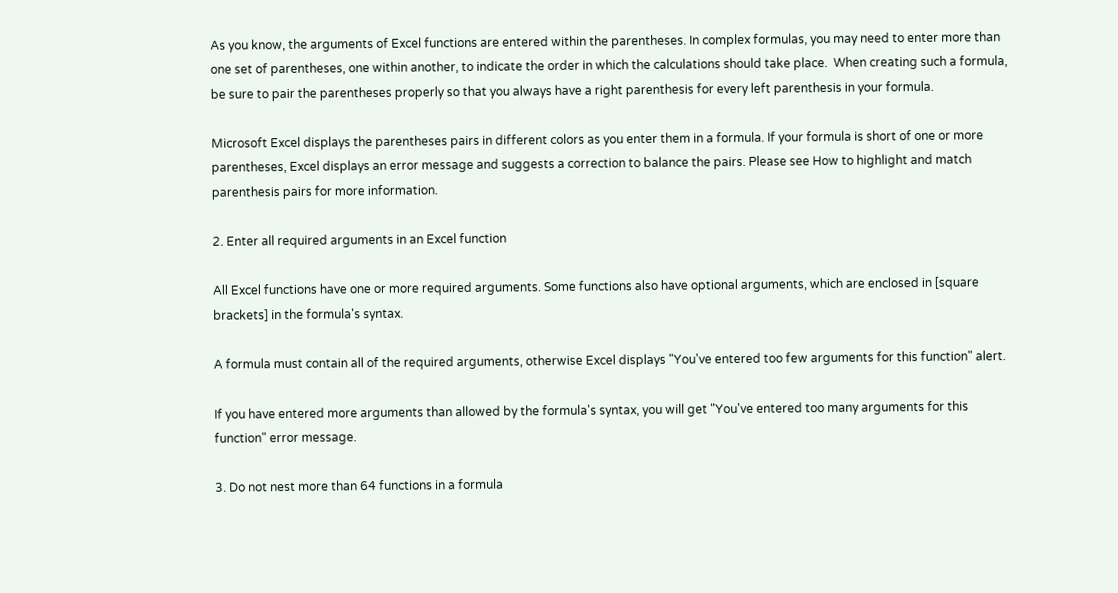As you know, the arguments of Excel functions are entered within the parentheses. In complex formulas, you may need to enter more than one set of parentheses, one within another, to indicate the order in which the calculations should take place.  When creating such a formula, be sure to pair the parentheses properly so that you always have a right parenthesis for every left parenthesis in your formula.

Microsoft Excel displays the parentheses pairs in different colors as you enter them in a formula. If your formula is short of one or more parentheses, Excel displays an error message and suggests a correction to balance the pairs. Please see How to highlight and match parenthesis pairs for more information.

2. Enter all required arguments in an Excel function

All Excel functions have one or more required arguments. Some functions also have optional arguments, which are enclosed in [square brackets] in the formula's syntax.

A formula must contain all of the required arguments, otherwise Excel displays "You've entered too few arguments for this function" alert.

If you have entered more arguments than allowed by the formula's syntax, you will get "You've entered too many arguments for this function" error message.

3. Do not nest more than 64 functions in a formula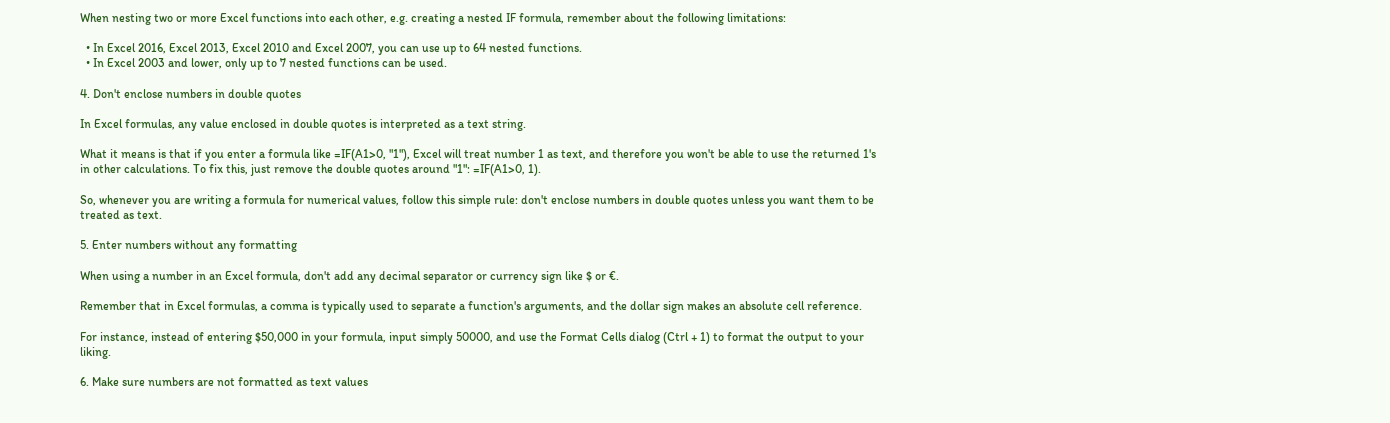When nesting two or more Excel functions into each other, e.g. creating a nested IF formula, remember about the following limitations:

  • In Excel 2016, Excel 2013, Excel 2010 and Excel 2007, you can use up to 64 nested functions.
  • In Excel 2003 and lower, only up to 7 nested functions can be used.

4. Don't enclose numbers in double quotes

In Excel formulas, any value enclosed in double quotes is interpreted as a text string.

What it means is that if you enter a formula like =IF(A1>0, "1"), Excel will treat number 1 as text, and therefore you won't be able to use the returned 1's in other calculations. To fix this, just remove the double quotes around "1": =IF(A1>0, 1).

So, whenever you are writing a formula for numerical values, follow this simple rule: don't enclose numbers in double quotes unless you want them to be treated as text.

5. Enter numbers without any formatting

When using a number in an Excel formula, don't add any decimal separator or currency sign like $ or €.

Remember that in Excel formulas, a comma is typically used to separate a function's arguments, and the dollar sign makes an absolute cell reference.

For instance, instead of entering $50,000 in your formula, input simply 50000, and use the Format Cells dialog (Ctrl + 1) to format the output to your liking.

6. Make sure numbers are not formatted as text values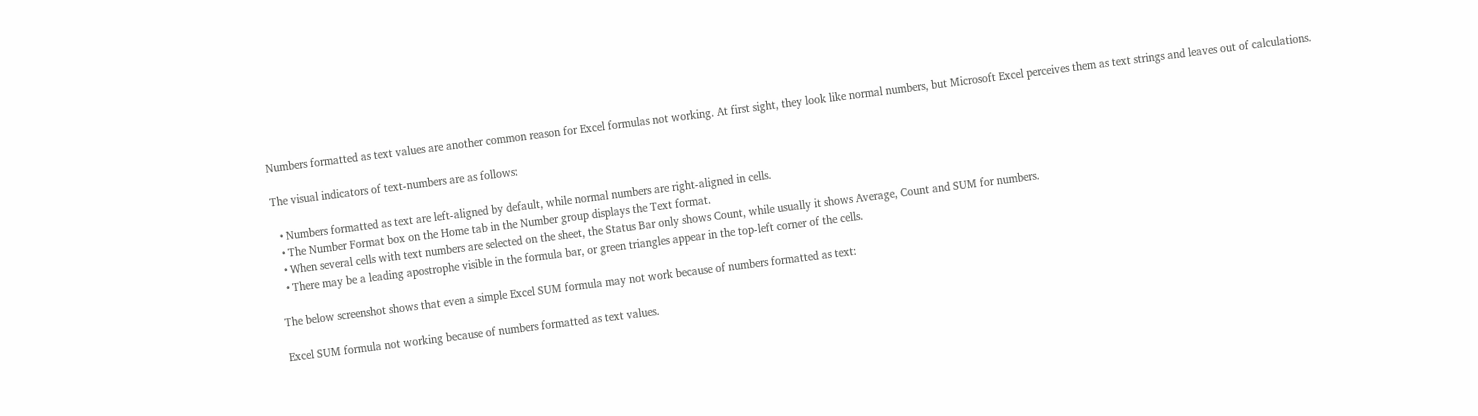Numbers formatted as text values are another common reason for Excel formulas not working. At first sight, they look like normal numbers, but Microsoft Excel perceives them as text strings and leaves out of calculations.

The visual indicators of text-numbers are as follows:

  • Numbers formatted as text are left-aligned by default, while normal numbers are right-aligned in cells.
  • The Number Format box on the Home tab in the Number group displays the Text format.
  • When several cells with text numbers are selected on the sheet, the Status Bar only shows Count, while usually it shows Average, Count and SUM for numbers.
  • There may be a leading apostrophe visible in the formula bar, or green triangles appear in the top-left corner of the cells.

The below screenshot shows that even a simple Excel SUM formula may not work because of numbers formatted as text:

Excel SUM formula not working because of numbers formatted as text values.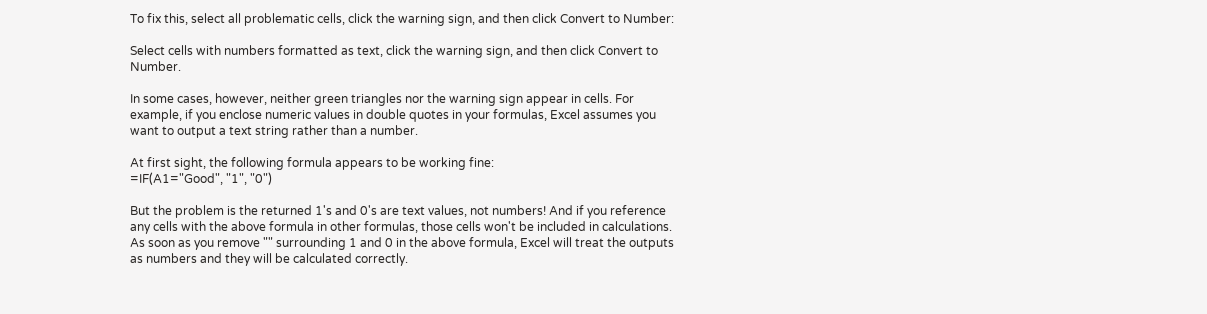To fix this, select all problematic cells, click the warning sign, and then click Convert to Number:

Select cells with numbers formatted as text, click the warning sign, and then click Convert to Number.

In some cases, however, neither green triangles nor the warning sign appear in cells. For example, if you enclose numeric values in double quotes in your formulas, Excel assumes you want to output a text string rather than a number.

At first sight, the following formula appears to be working fine:
=IF(A1="Good", "1", "0")

But the problem is the returned 1's and 0's are text values, not numbers! And if you reference any cells with the above formula in other formulas, those cells won't be included in calculations. As soon as you remove "" surrounding 1 and 0 in the above formula, Excel will treat the outputs as numbers and they will be calculated correctly.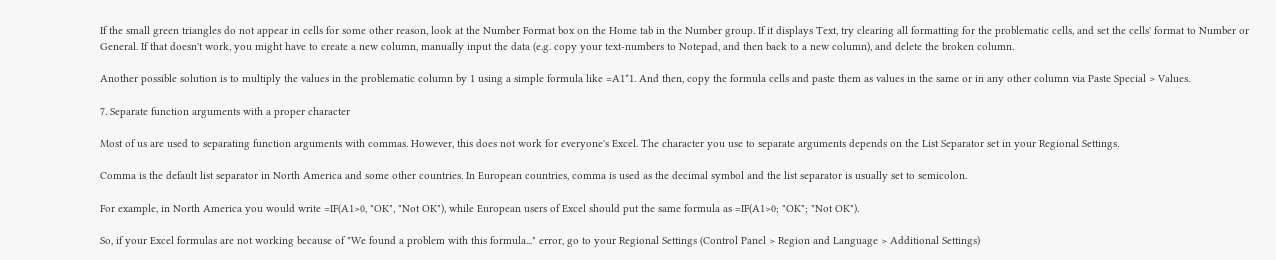If the small green triangles do not appear in cells for some other reason, look at the Number Format box on the Home tab in the Number group. If it displays Text, try clearing all formatting for the problematic cells, and set the cells' format to Number or General. If that doesn't work, you might have to create a new column, manually input the data (e.g. copy your text-numbers to Notepad, and then back to a new column), and delete the broken column.

Another possible solution is to multiply the values in the problematic column by 1 using a simple formula like =A1*1. And then, copy the formula cells and paste them as values in the same or in any other column via Paste Special > Values.

7. Separate function arguments with a proper character

Most of us are used to separating function arguments with commas. However, this does not work for everyone's Excel. The character you use to separate arguments depends on the List Separator set in your Regional Settings.

Comma is the default list separator in North America and some other countries. In European countries, comma is used as the decimal symbol and the list separator is usually set to semicolon.

For example, in North America you would write =IF(A1>0, "OK", "Not OK"), while European users of Excel should put the same formula as =IF(A1>0; "OK"; "Not OK").

So, if your Excel formulas are not working because of "We found a problem with this formula..." error, go to your Regional Settings (Control Panel > Region and Language > Additional Settings)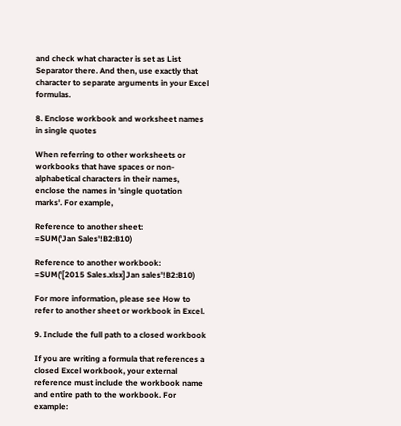and check what character is set as List Separator there. And then, use exactly that character to separate arguments in your Excel formulas.

8. Enclose workbook and worksheet names in single quotes

When referring to other worksheets or workbooks that have spaces or non-alphabetical characters in their names, enclose the names in 'single quotation marks'. For example,

Reference to another sheet:
=SUM('Jan Sales'!B2:B10)

Reference to another workbook:
=SUM('[2015 Sales.xlsx]Jan sales'!B2:B10)

For more information, please see How to refer to another sheet or workbook in Excel.

9. Include the full path to a closed workbook

If you are writing a formula that references a closed Excel workbook, your external reference must include the workbook name and entire path to the workbook. For example: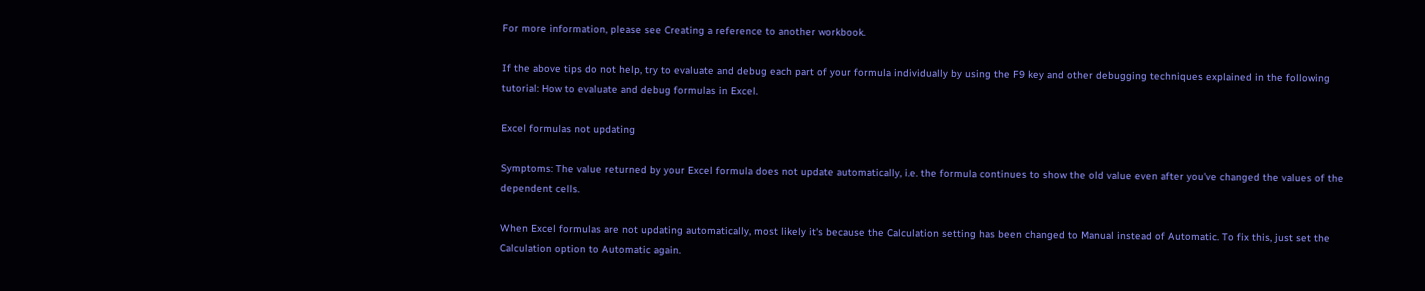For more information, please see Creating a reference to another workbook.

If the above tips do not help, try to evaluate and debug each part of your formula individually by using the F9 key and other debugging techniques explained in the following tutorial: How to evaluate and debug formulas in Excel.

Excel formulas not updating

Symptoms: The value returned by your Excel formula does not update automatically, i.e. the formula continues to show the old value even after you've changed the values of the dependent cells.

When Excel formulas are not updating automatically, most likely it's because the Calculation setting has been changed to Manual instead of Automatic. To fix this, just set the Calculation option to Automatic again.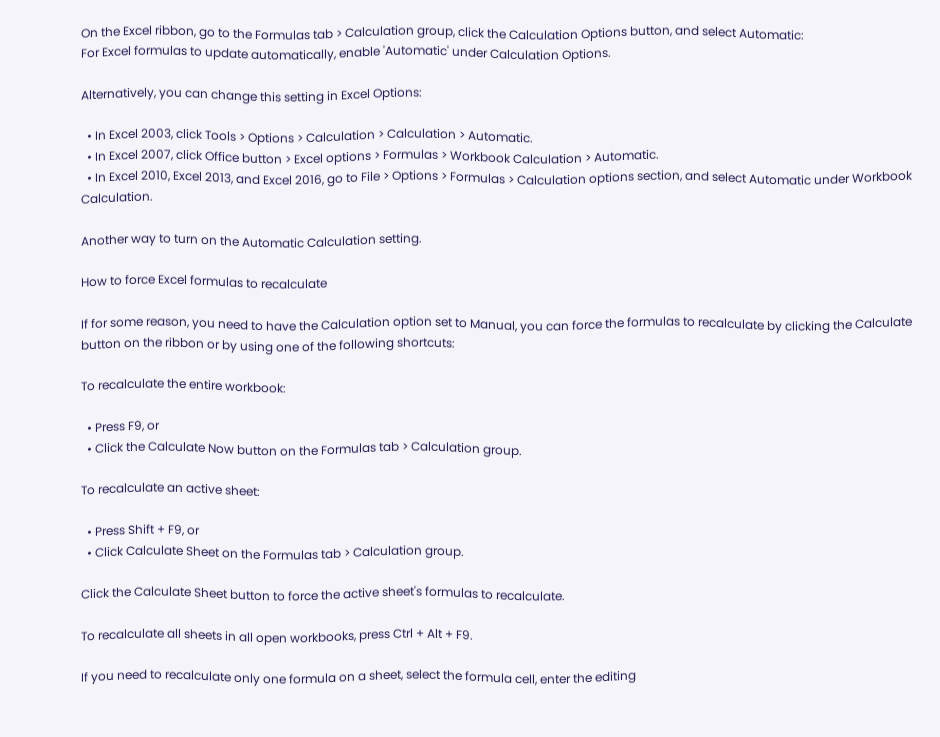On the Excel ribbon, go to the Formulas tab > Calculation group, click the Calculation Options button, and select Automatic:
For Excel formulas to update automatically, enable 'Automatic' under Calculation Options.

Alternatively, you can change this setting in Excel Options:

  • In Excel 2003, click Tools > Options > Calculation > Calculation > Automatic.
  • In Excel 2007, click Office button > Excel options > Formulas > Workbook Calculation > Automatic.
  • In Excel 2010, Excel 2013, and Excel 2016, go to File > Options > Formulas > Calculation options section, and select Automatic under Workbook Calculation.

Another way to turn on the Automatic Calculation setting.

How to force Excel formulas to recalculate

If for some reason, you need to have the Calculation option set to Manual, you can force the formulas to recalculate by clicking the Calculate button on the ribbon or by using one of the following shortcuts:

To recalculate the entire workbook:

  • Press F9, or
  • Click the Calculate Now button on the Formulas tab > Calculation group.

To recalculate an active sheet:

  • Press Shift + F9, or
  • Click Calculate Sheet on the Formulas tab > Calculation group.

Click the Calculate Sheet button to force the active sheet's formulas to recalculate.

To recalculate all sheets in all open workbooks, press Ctrl + Alt + F9.

If you need to recalculate only one formula on a sheet, select the formula cell, enter the editing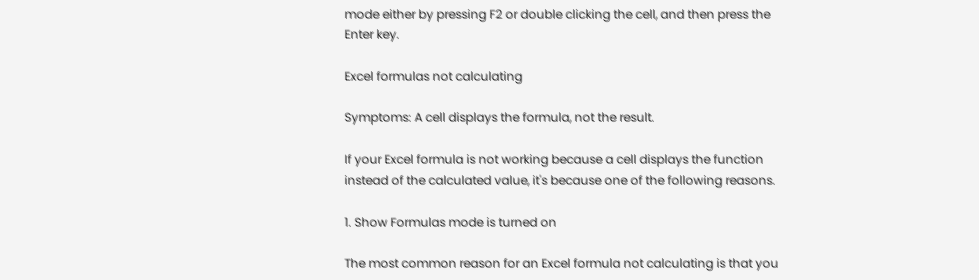mode either by pressing F2 or double clicking the cell, and then press the Enter key.

Excel formulas not calculating

Symptoms: A cell displays the formula, not the result.

If your Excel formula is not working because a cell displays the function instead of the calculated value, it's because one of the following reasons.

1. Show Formulas mode is turned on

The most common reason for an Excel formula not calculating is that you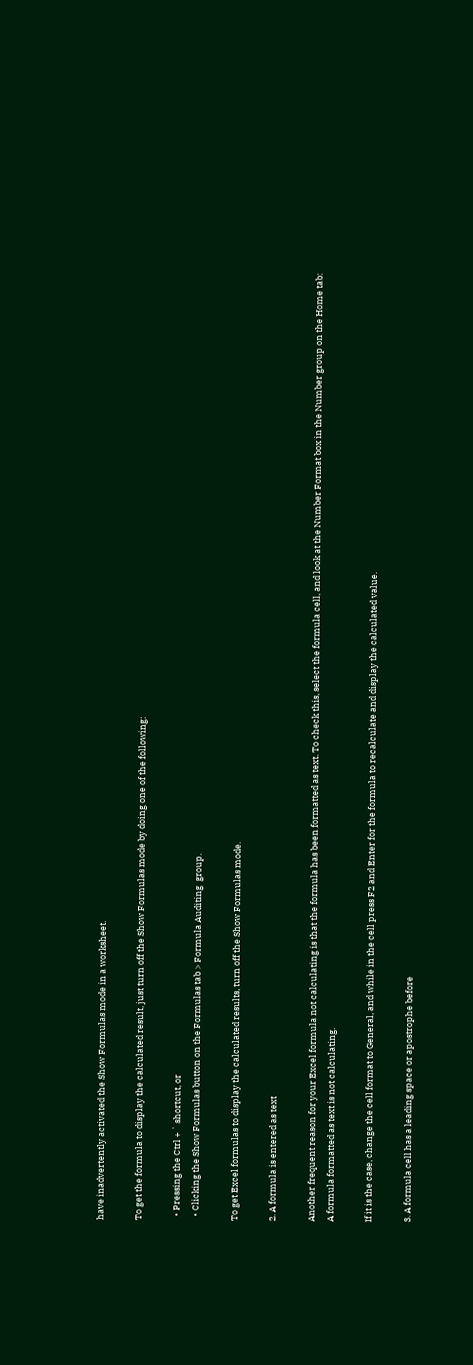have inadvertently activated the Show Formulas mode in a worksheet.

To get the formula to display the calculated result, just turn off the Show Formulas mode by doing one of the following:

  • Pressing the Ctrl + ` shortcut, or
  • Clicking the Show Formulas button on the Formulas tab > Formula Auditing  group.

To get Excel formulas to display the calculated results, turn off the Show Formulas mode.

2. A formula is entered as text

Another frequent reason for your Excel formula not calculating is that the formula has been formatted as text. To check this, select the formula cell, and look at the Number Format box in the Number group on the Home tab:
A formula formatted as text is not calculating.

If it is the case, change the cell format to General, and while in the cell press F2 and Enter for the formula to recalculate and display the calculated value.

3. A formula cell has a leading space or apostrophe before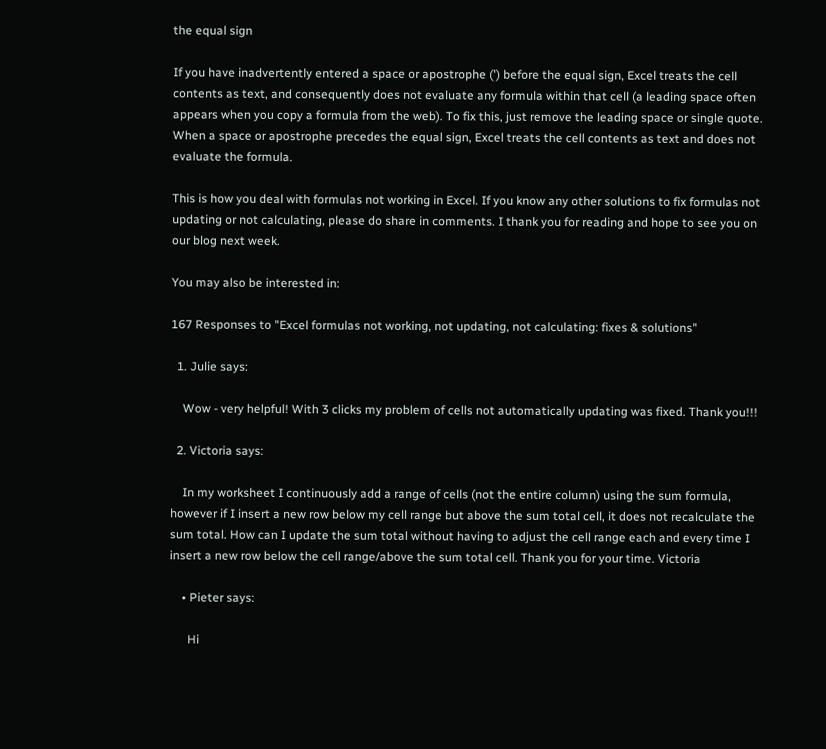the equal sign

If you have inadvertently entered a space or apostrophe (') before the equal sign, Excel treats the cell contents as text, and consequently does not evaluate any formula within that cell (a leading space often appears when you copy a formula from the web). To fix this, just remove the leading space or single quote.
When a space or apostrophe precedes the equal sign, Excel treats the cell contents as text and does not evaluate the formula.

This is how you deal with formulas not working in Excel. If you know any other solutions to fix formulas not updating or not calculating, please do share in comments. I thank you for reading and hope to see you on our blog next week.

You may also be interested in:

167 Responses to "Excel formulas not working, not updating, not calculating: fixes & solutions"

  1. Julie says:

    Wow - very helpful! With 3 clicks my problem of cells not automatically updating was fixed. Thank you!!!

  2. Victoria says:

    In my worksheet I continuously add a range of cells (not the entire column) using the sum formula, however if I insert a new row below my cell range but above the sum total cell, it does not recalculate the sum total. How can I update the sum total without having to adjust the cell range each and every time I insert a new row below the cell range/above the sum total cell. Thank you for your time. Victoria

    • Pieter says:

      Hi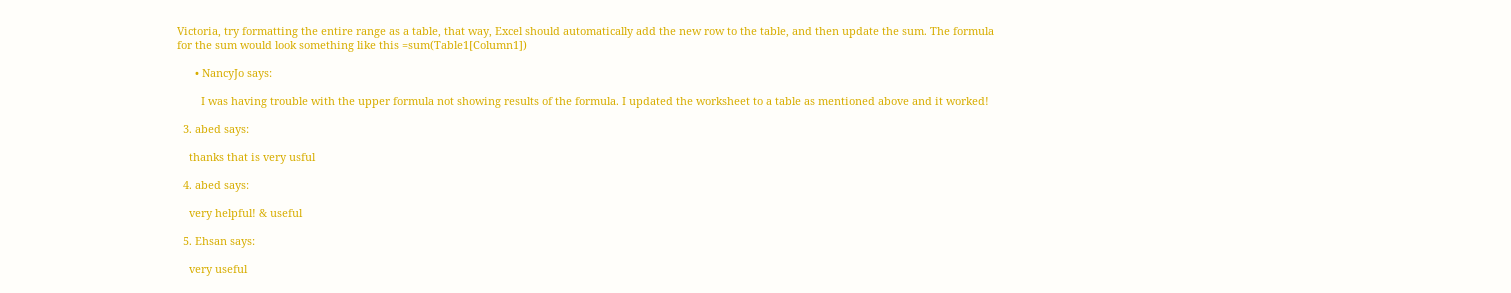Victoria, try formatting the entire range as a table, that way, Excel should automatically add the new row to the table, and then update the sum. The formula for the sum would look something like this =sum(Table1[Column1])

      • NancyJo says:

        I was having trouble with the upper formula not showing results of the formula. I updated the worksheet to a table as mentioned above and it worked!

  3. abed says:

    thanks that is very usful

  4. abed says:

    very helpful! & useful

  5. Ehsan says:

    very useful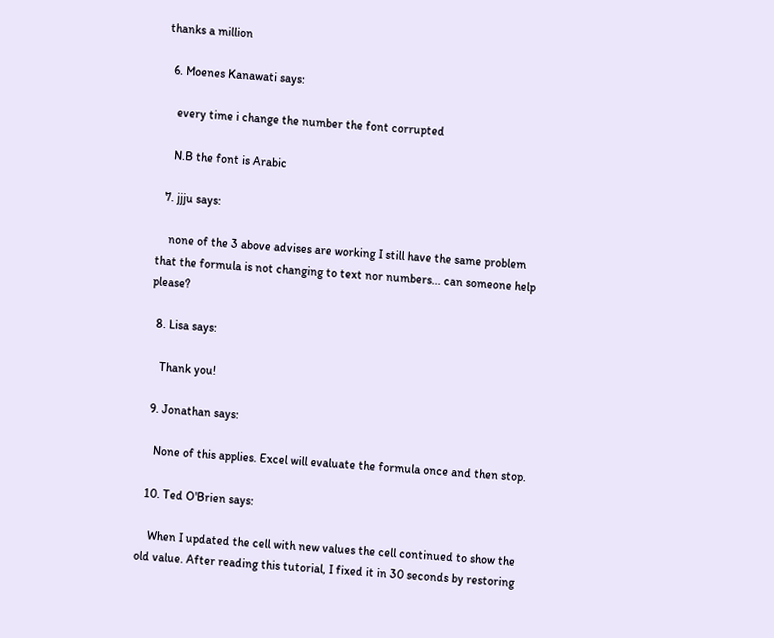thanks a million

  6. Moenes Kanawati says:

    every time i change the number the font corrupted

    N.B the font is Arabic

  7. jjju says:

    none of the 3 above advises are working I still have the same problem that the formula is not changing to text nor numbers... can someone help please?

  8. Lisa says:

    Thank you!

  9. Jonathan says:

    None of this applies. Excel will evaluate the formula once and then stop.

  10. Ted O'Brien says:

    When I updated the cell with new values the cell continued to show the old value. After reading this tutorial, I fixed it in 30 seconds by restoring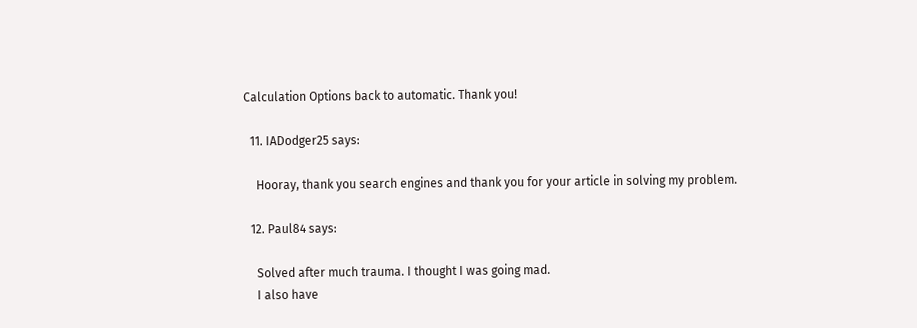Calculation Options back to automatic. Thank you!

  11. IADodger25 says:

    Hooray, thank you search engines and thank you for your article in solving my problem.

  12. Paul84 says:

    Solved after much trauma. I thought I was going mad.
    I also have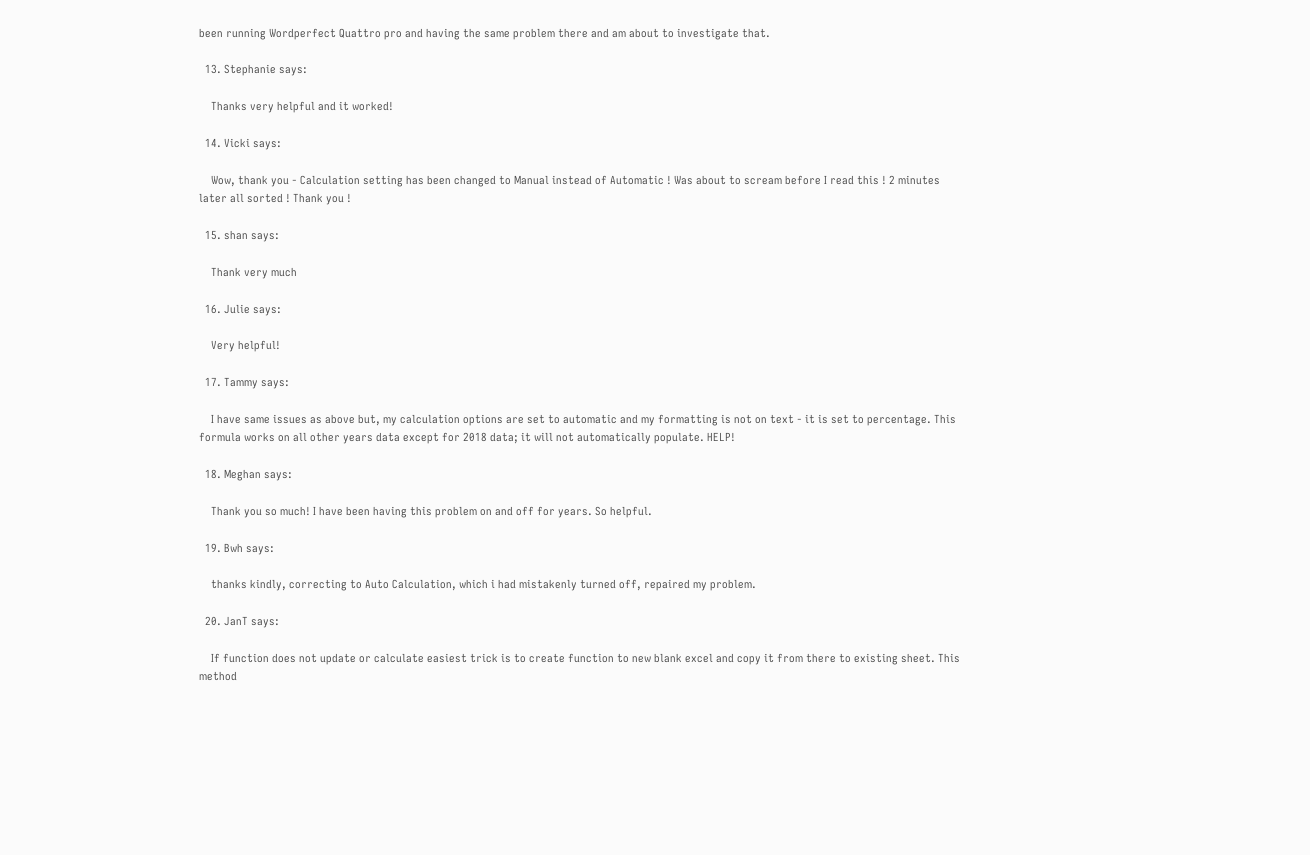been running Wordperfect Quattro pro and having the same problem there and am about to investigate that.

  13. Stephanie says:

    Thanks very helpful and it worked!

  14. Vicki says:

    Wow, thank you - Calculation setting has been changed to Manual instead of Automatic ! Was about to scream before I read this ! 2 minutes later all sorted ! Thank you !

  15. shan says:

    Thank very much

  16. Julie says:

    Very helpful!

  17. Tammy says:

    I have same issues as above but, my calculation options are set to automatic and my formatting is not on text - it is set to percentage. This formula works on all other years data except for 2018 data; it will not automatically populate. HELP!

  18. Meghan says:

    Thank you so much! I have been having this problem on and off for years. So helpful.

  19. Bwh says:

    thanks kindly, correcting to Auto Calculation, which i had mistakenly turned off, repaired my problem.

  20. JanT says:

    If function does not update or calculate easiest trick is to create function to new blank excel and copy it from there to existing sheet. This method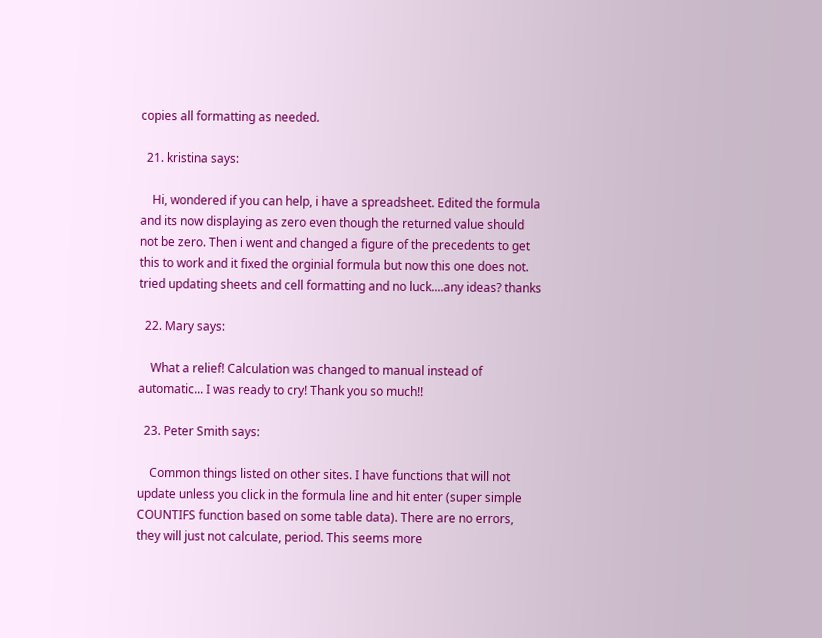copies all formatting as needed.

  21. kristina says:

    Hi, wondered if you can help, i have a spreadsheet. Edited the formula and its now displaying as zero even though the returned value should not be zero. Then i went and changed a figure of the precedents to get this to work and it fixed the orginial formula but now this one does not. tried updating sheets and cell formatting and no luck....any ideas? thanks

  22. Mary says:

    What a relief! Calculation was changed to manual instead of automatic... I was ready to cry! Thank you so much!!

  23. Peter Smith says:

    Common things listed on other sites. I have functions that will not update unless you click in the formula line and hit enter (super simple COUNTIFS function based on some table data). There are no errors, they will just not calculate, period. This seems more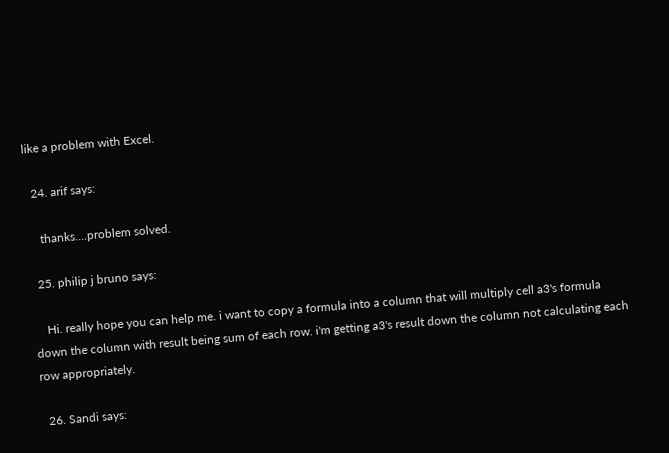like a problem with Excel.

  24. arif says:

    thanks....problem solved.

  25. philip j bruno says:

    Hi. really hope you can help me. i want to copy a formula into a column that will multiply cell a3's formula down the column with result being sum of each row. i'm getting a3's result down the column not calculating each row appropriately.

  26. Sandi says: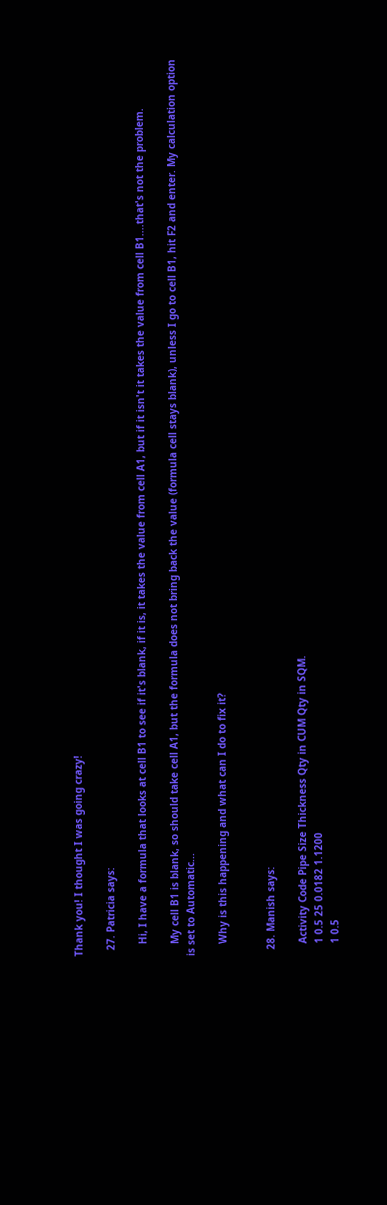Thank you! I thought I was going crazy!

  27. Patricia says:

    Hi, I have a formula that looks at cell B1 to see if it's blank, if it is, it takes the value from cell A1, but if it isn't it takes the value from cell B1....that's not the problem.

    My cell B1 is blank, so should take cell A1, but the formula does not bring back the value (formula cell stays blank), unless I go to cell B1, hit F2 and enter. My calculation option is set to Automatic...

    Why is this happening and what can I do to fix it?


  28. Manish says:

    Activity Code Pipe Size Thickness Qty in CUM Qty in SQM.
    1 0.5 25 0.0182 1.1200
    1 0.5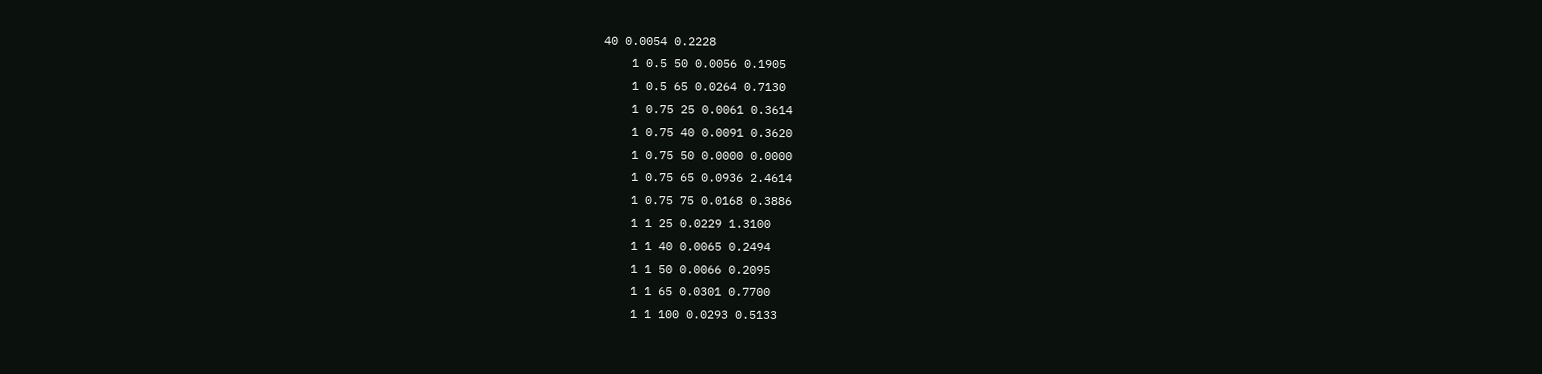40 0.0054 0.2228
    1 0.5 50 0.0056 0.1905
    1 0.5 65 0.0264 0.7130
    1 0.75 25 0.0061 0.3614
    1 0.75 40 0.0091 0.3620
    1 0.75 50 0.0000 0.0000
    1 0.75 65 0.0936 2.4614
    1 0.75 75 0.0168 0.3886
    1 1 25 0.0229 1.3100
    1 1 40 0.0065 0.2494
    1 1 50 0.0066 0.2095
    1 1 65 0.0301 0.7700
    1 1 100 0.0293 0.5133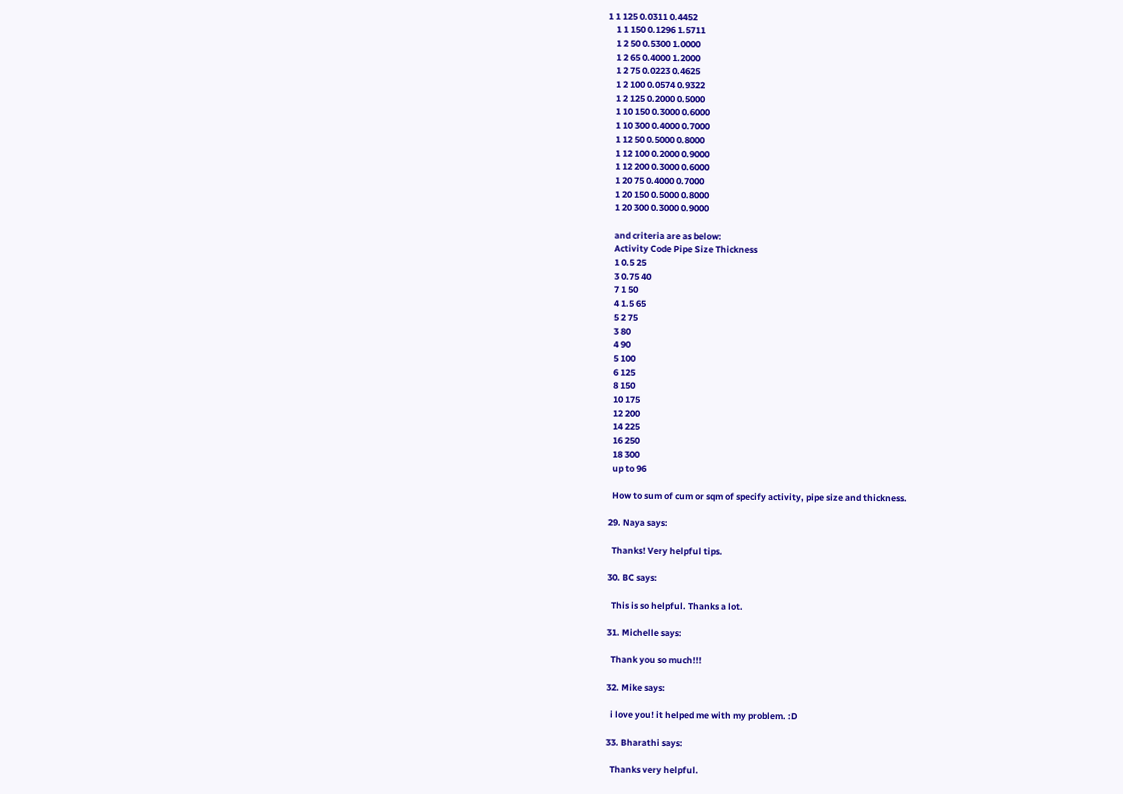1 1 125 0.0311 0.4452
    1 1 150 0.1296 1.5711
    1 2 50 0.5300 1.0000
    1 2 65 0.4000 1.2000
    1 2 75 0.0223 0.4625
    1 2 100 0.0574 0.9322
    1 2 125 0.2000 0.5000
    1 10 150 0.3000 0.6000
    1 10 300 0.4000 0.7000
    1 12 50 0.5000 0.8000
    1 12 100 0.2000 0.9000
    1 12 200 0.3000 0.6000
    1 20 75 0.4000 0.7000
    1 20 150 0.5000 0.8000
    1 20 300 0.3000 0.9000

    and criteria are as below:
    Activity Code Pipe Size Thickness
    1 0.5 25
    3 0.75 40
    7 1 50
    4 1.5 65
    5 2 75
    3 80
    4 90
    5 100
    6 125
    8 150
    10 175
    12 200
    14 225
    16 250
    18 300
    up to 96

    How to sum of cum or sqm of specify activity, pipe size and thickness.

  29. Naya says:

    Thanks! Very helpful tips.

  30. BC says:

    This is so helpful. Thanks a lot.

  31. Michelle says:

    Thank you so much!!!

  32. Mike says:

    i love you! it helped me with my problem. :D

  33. Bharathi says:

    Thanks very helpful.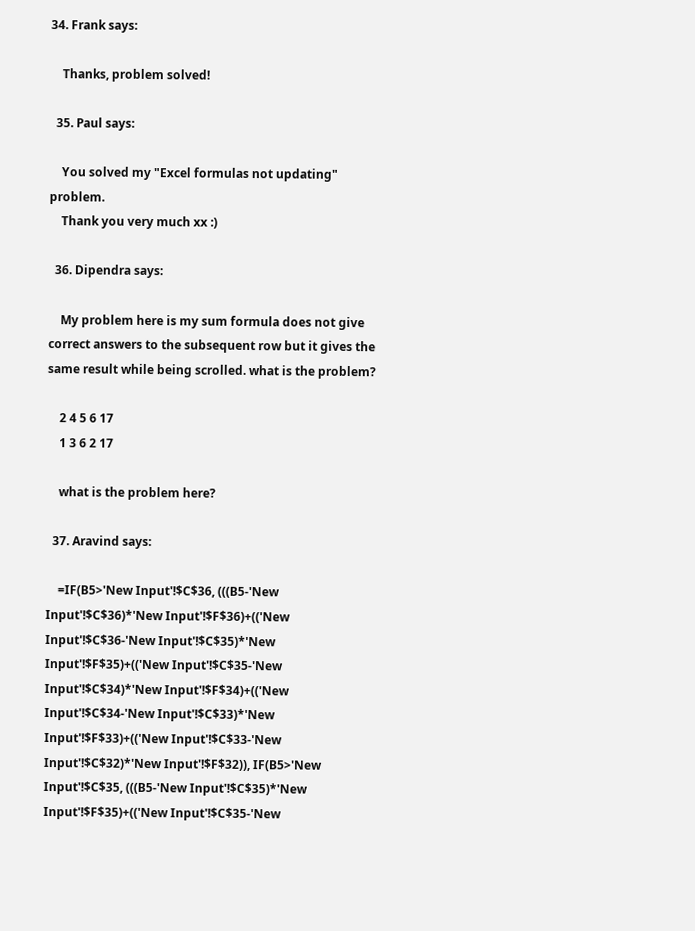34. Frank says:

    Thanks, problem solved!

  35. Paul says:

    You solved my "Excel formulas not updating" problem.
    Thank you very much xx :)

  36. Dipendra says:

    My problem here is my sum formula does not give correct answers to the subsequent row but it gives the same result while being scrolled. what is the problem?

    2 4 5 6 17
    1 3 6 2 17

    what is the problem here?

  37. Aravind says:

    =IF(B5>'New Input'!$C$36, (((B5-'New Input'!$C$36)*'New Input'!$F$36)+(('New Input'!$C$36-'New Input'!$C$35)*'New Input'!$F$35)+(('New Input'!$C$35-'New Input'!$C$34)*'New Input'!$F$34)+(('New Input'!$C$34-'New Input'!$C$33)*'New Input'!$F$33)+(('New Input'!$C$33-'New Input'!$C$32)*'New Input'!$F$32)), IF(B5>'New Input'!$C$35, (((B5-'New Input'!$C$35)*'New Input'!$F$35)+(('New Input'!$C$35-'New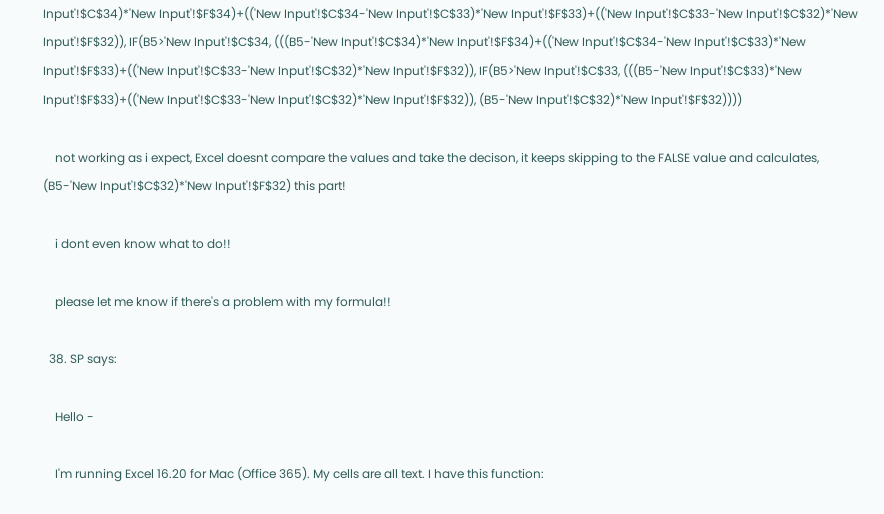Input'!$C$34)*'New Input'!$F$34)+(('New Input'!$C$34-'New Input'!$C$33)*'New Input'!$F$33)+(('New Input'!$C$33-'New Input'!$C$32)*'New Input'!$F$32)), IF(B5>'New Input'!$C$34, (((B5-'New Input'!$C$34)*'New Input'!$F$34)+(('New Input'!$C$34-'New Input'!$C$33)*'New Input'!$F$33)+(('New Input'!$C$33-'New Input'!$C$32)*'New Input'!$F$32)), IF(B5>'New Input'!$C$33, (((B5-'New Input'!$C$33)*'New Input'!$F$33)+(('New Input'!$C$33-'New Input'!$C$32)*'New Input'!$F$32)), (B5-'New Input'!$C$32)*'New Input'!$F$32))))

    not working as i expect, Excel doesnt compare the values and take the decison, it keeps skipping to the FALSE value and calculates, (B5-'New Input'!$C$32)*'New Input'!$F$32) this part!

    i dont even know what to do!!

    please let me know if there's a problem with my formula!!

  38. SP says:

    Hello -

    I'm running Excel 16.20 for Mac (Office 365). My cells are all text. I have this function: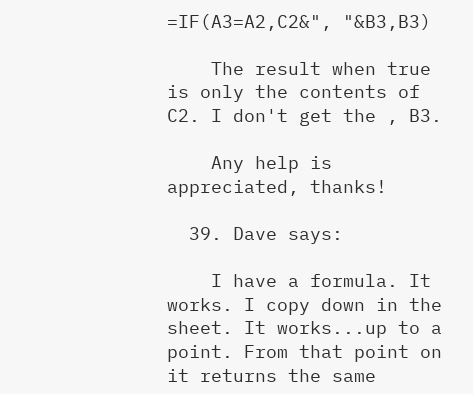=IF(A3=A2,C2&", "&B3,B3)

    The result when true is only the contents of C2. I don't get the , B3.

    Any help is appreciated, thanks!

  39. Dave says:

    I have a formula. It works. I copy down in the sheet. It works...up to a point. From that point on it returns the same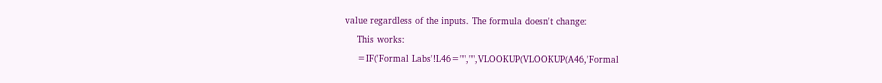value regardless of the inputs. The formula doesn't change:
    This works:
    =IF('Formal Labs'!L46="","",VLOOKUP(VLOOKUP(A46,'Formal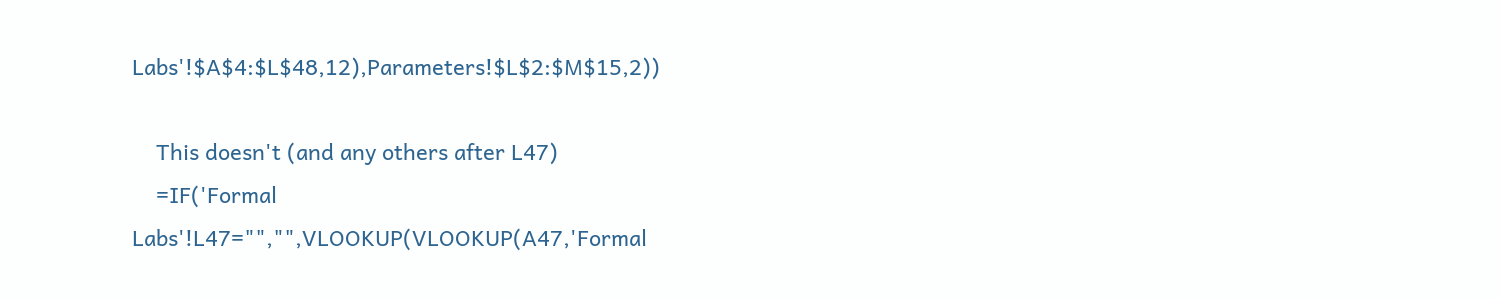Labs'!$A$4:$L$48,12),Parameters!$L$2:$M$15,2))

    This doesn't (and any others after L47)
    =IF('Formal Labs'!L47="","",VLOOKUP(VLOOKUP(A47,'Formal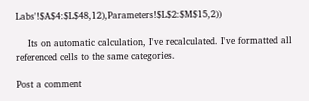Labs'!$A$4:$L$48,12),Parameters!$L$2:$M$15,2))

    Its on automatic calculation, I've recalculated. I've formatted all referenced cells to the same categories.

Post a comment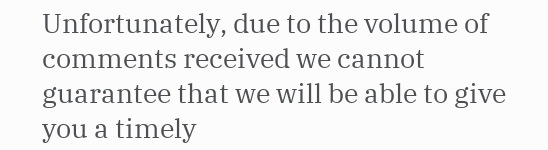Unfortunately, due to the volume of comments received we cannot guarantee that we will be able to give you a timely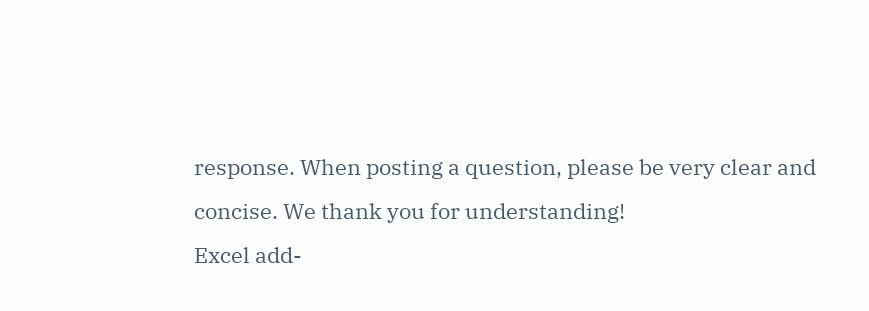response. When posting a question, please be very clear and concise. We thank you for understanding!
Excel add-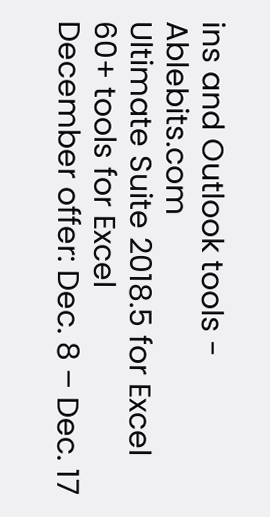ins and Outlook tools - Ablebits.com
Ultimate Suite 2018.5 for Excel
60+ tools for Excel
December offer: Dec. 8 – Dec. 17